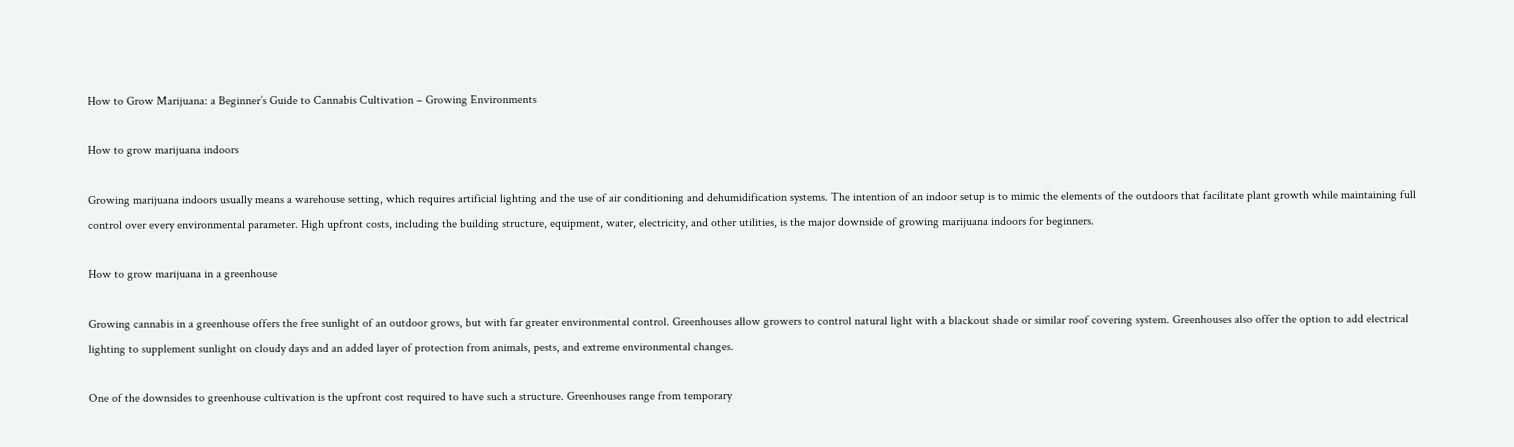How to Grow Marijuana: a Beginner’s Guide to Cannabis Cultivation – Growing Environments

How to grow marijuana indoors

Growing marijuana indoors usually means a warehouse setting, which requires artificial lighting and the use of air conditioning and dehumidification systems. The intention of an indoor setup is to mimic the elements of the outdoors that facilitate plant growth while maintaining full control over every environmental parameter. High upfront costs, including the building structure, equipment, water, electricity, and other utilities, is the major downside of growing marijuana indoors for beginners.

How to grow marijuana in a greenhouse

Growing cannabis in a greenhouse offers the free sunlight of an outdoor grows, but with far greater environmental control. Greenhouses allow growers to control natural light with a blackout shade or similar roof covering system. Greenhouses also offer the option to add electrical lighting to supplement sunlight on cloudy days and an added layer of protection from animals, pests, and extreme environmental changes.

One of the downsides to greenhouse cultivation is the upfront cost required to have such a structure. Greenhouses range from temporary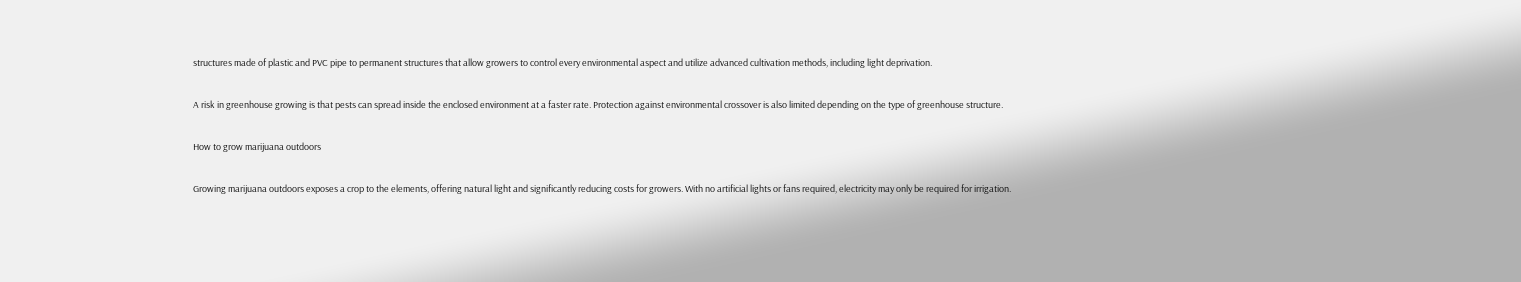structures made of plastic and PVC pipe to permanent structures that allow growers to control every environmental aspect and utilize advanced cultivation methods, including light deprivation.

A risk in greenhouse growing is that pests can spread inside the enclosed environment at a faster rate. Protection against environmental crossover is also limited depending on the type of greenhouse structure.

How to grow marijuana outdoors

Growing marijuana outdoors exposes a crop to the elements, offering natural light and significantly reducing costs for growers. With no artificial lights or fans required, electricity may only be required for irrigation.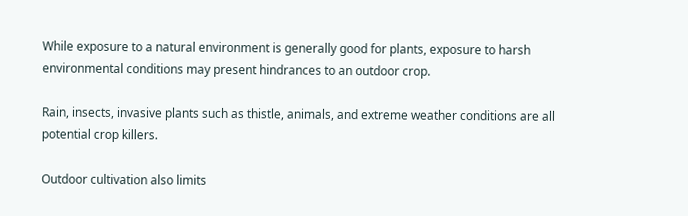While exposure to a natural environment is generally good for plants, exposure to harsh environmental conditions may present hindrances to an outdoor crop.

Rain, insects, invasive plants such as thistle, animals, and extreme weather conditions are all potential crop killers.

Outdoor cultivation also limits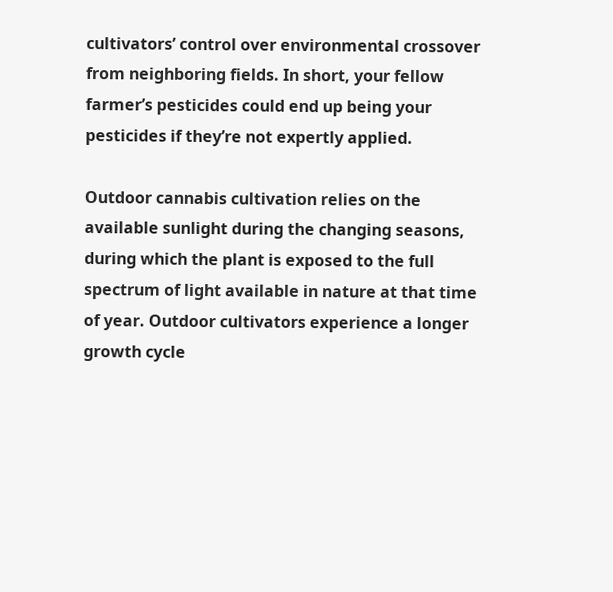cultivators’ control over environmental crossover from neighboring fields. In short, your fellow farmer’s pesticides could end up being your pesticides if they’re not expertly applied.

Outdoor cannabis cultivation relies on the available sunlight during the changing seasons, during which the plant is exposed to the full spectrum of light available in nature at that time of year. Outdoor cultivators experience a longer growth cycle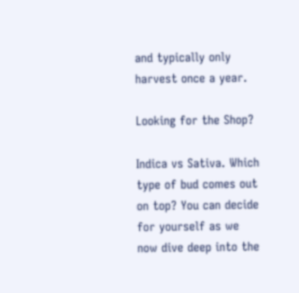and typically only harvest once a year.

Looking for the Shop?

Indica vs Sativa. Which type of bud comes out on top? You can decide for yourself as we now dive deep into the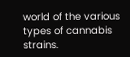world of the various types of cannabis strains.